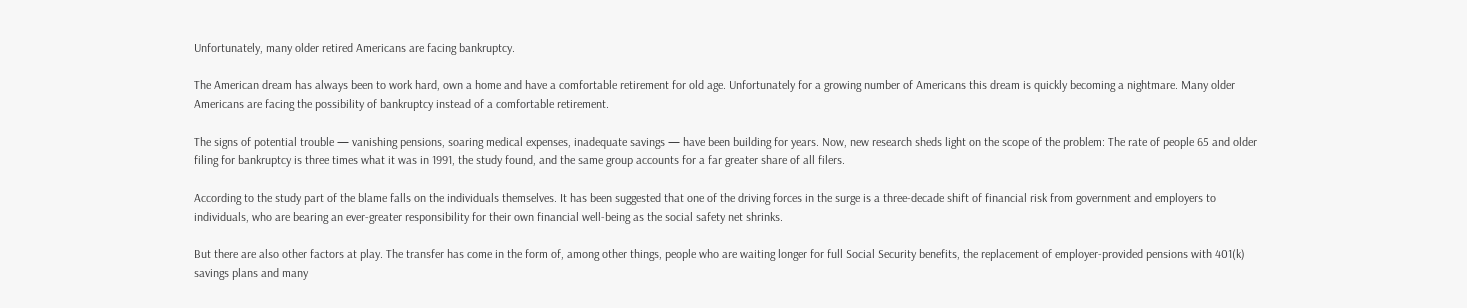Unfortunately, many older retired Americans are facing bankruptcy.

The American dream has always been to work hard, own a home and have a comfortable retirement for old age. Unfortunately for a growing number of Americans this dream is quickly becoming a nightmare. Many older Americans are facing the possibility of bankruptcy instead of a comfortable retirement.

The signs of potential trouble — vanishing pensions, soaring medical expenses, inadequate savings — have been building for years. Now, new research sheds light on the scope of the problem: The rate of people 65 and older filing for bankruptcy is three times what it was in 1991, the study found, and the same group accounts for a far greater share of all filers.

According to the study part of the blame falls on the individuals themselves. It has been suggested that one of the driving forces in the surge is a three-decade shift of financial risk from government and employers to individuals, who are bearing an ever-greater responsibility for their own financial well-being as the social safety net shrinks.

But there are also other factors at play. The transfer has come in the form of, among other things, people who are waiting longer for full Social Security benefits, the replacement of employer-provided pensions with 401(k) savings plans and many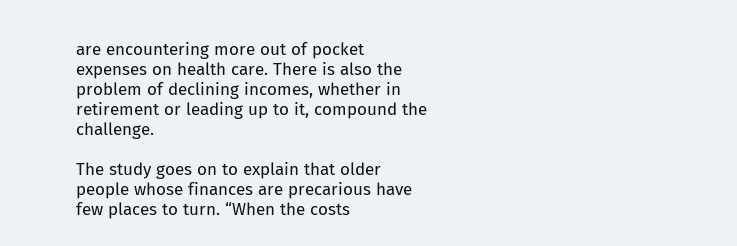are encountering more out of pocket expenses on health care. There is also the problem of declining incomes, whether in retirement or leading up to it, compound the challenge.

The study goes on to explain that older people whose finances are precarious have few places to turn. “When the costs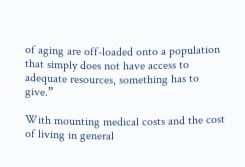of aging are off-loaded onto a population that simply does not have access to adequate resources, something has to give.”

With mounting medical costs and the cost of living in general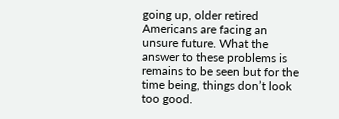going up, older retired Americans are facing an unsure future. What the answer to these problems is remains to be seen but for the time being, things don’t look too good.